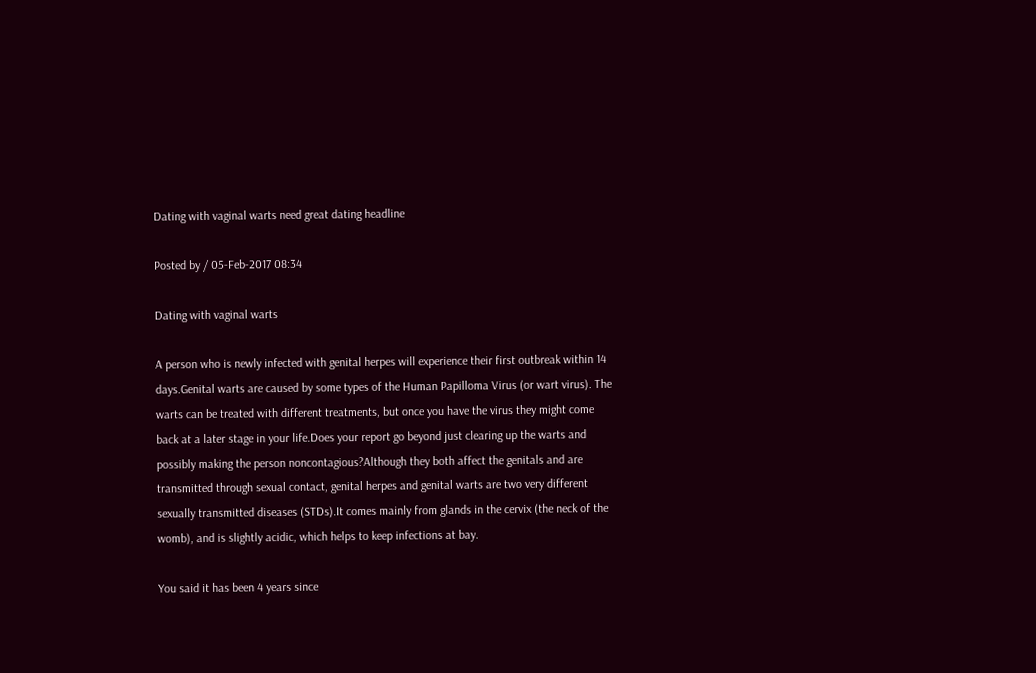Dating with vaginal warts need great dating headline

Posted by / 05-Feb-2017 08:34

Dating with vaginal warts

A person who is newly infected with genital herpes will experience their first outbreak within 14 days.Genital warts are caused by some types of the Human Papilloma Virus (or wart virus). The warts can be treated with different treatments, but once you have the virus they might come back at a later stage in your life.Does your report go beyond just clearing up the warts and possibly making the person noncontagious?Although they both affect the genitals and are transmitted through sexual contact, genital herpes and genital warts are two very different sexually transmitted diseases (STDs).It comes mainly from glands in the cervix (the neck of the womb), and is slightly acidic, which helps to keep infections at bay.

You said it has been 4 years since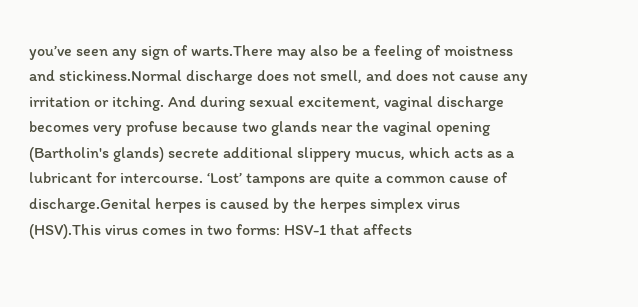you’ve seen any sign of warts.There may also be a feeling of moistness and stickiness.Normal discharge does not smell, and does not cause any irritation or itching. And during sexual excitement, vaginal discharge becomes very profuse because two glands near the vaginal opening (Bartholin's glands) secrete additional slippery mucus, which acts as a lubricant for intercourse. ‘Lost’ tampons are quite a common cause of discharge.Genital herpes is caused by the herpes simplex virus (HSV).This virus comes in two forms: HSV-1 that affects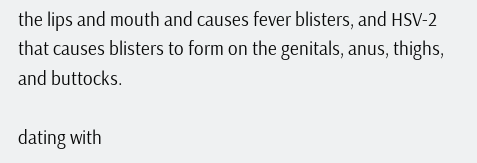the lips and mouth and causes fever blisters, and HSV-2 that causes blisters to form on the genitals, anus, thighs, and buttocks.

dating with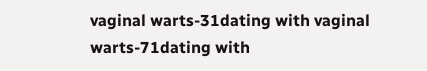vaginal warts-31dating with vaginal warts-71dating with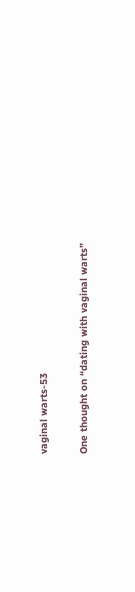vaginal warts-53

One thought on “dating with vaginal warts”